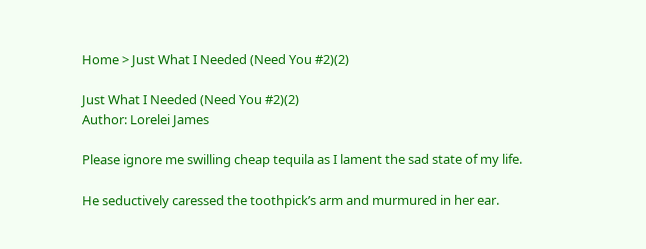Home > Just What I Needed (Need You #2)(2)

Just What I Needed (Need You #2)(2)
Author: Lorelei James

Please ignore me swilling cheap tequila as I lament the sad state of my life.

He seductively caressed the toothpick’s arm and murmured in her ear.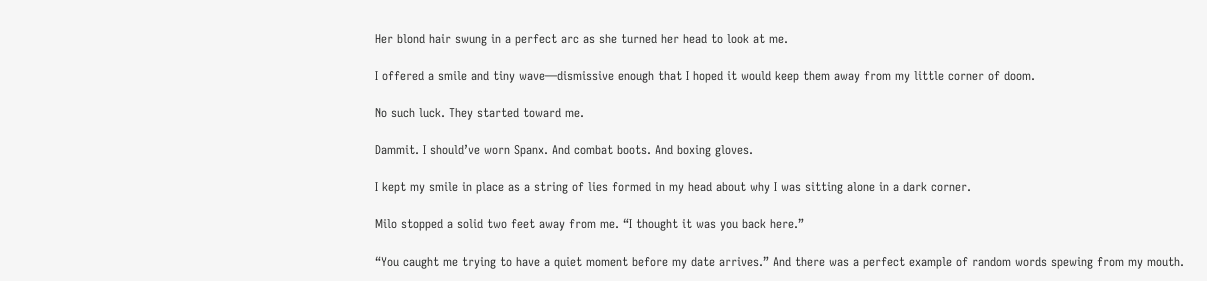Her blond hair swung in a perfect arc as she turned her head to look at me.

I offered a smile and tiny wave—dismissive enough that I hoped it would keep them away from my little corner of doom.

No such luck. They started toward me.

Dammit. I should’ve worn Spanx. And combat boots. And boxing gloves.

I kept my smile in place as a string of lies formed in my head about why I was sitting alone in a dark corner.

Milo stopped a solid two feet away from me. “I thought it was you back here.”

“You caught me trying to have a quiet moment before my date arrives.” And there was a perfect example of random words spewing from my mouth.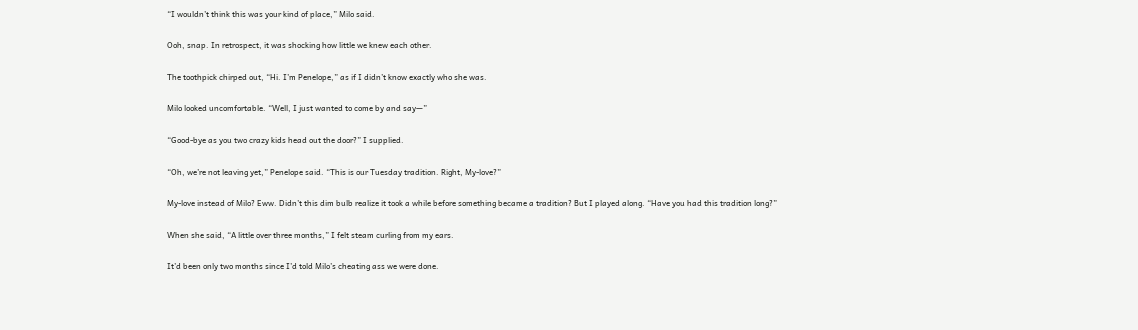“I wouldn’t think this was your kind of place,” Milo said.

Ooh, snap. In retrospect, it was shocking how little we knew each other.

The toothpick chirped out, “Hi. I’m Penelope,” as if I didn’t know exactly who she was.

Milo looked uncomfortable. “Well, I just wanted to come by and say—”

“Good-bye as you two crazy kids head out the door?” I supplied.

“Oh, we’re not leaving yet,” Penelope said. “This is our Tuesday tradition. Right, My-love?”

My-love instead of Milo? Eww. Didn’t this dim bulb realize it took a while before something became a tradition? But I played along. “Have you had this tradition long?”

When she said, “A little over three months,” I felt steam curling from my ears.

It’d been only two months since I’d told Milo’s cheating ass we were done.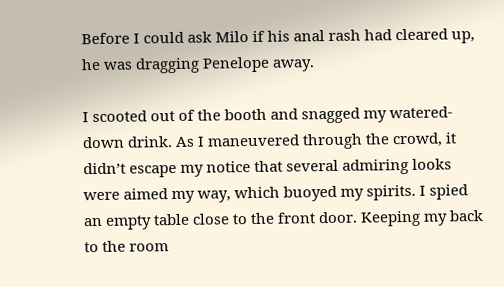Before I could ask Milo if his anal rash had cleared up, he was dragging Penelope away.

I scooted out of the booth and snagged my watered-down drink. As I maneuvered through the crowd, it didn’t escape my notice that several admiring looks were aimed my way, which buoyed my spirits. I spied an empty table close to the front door. Keeping my back to the room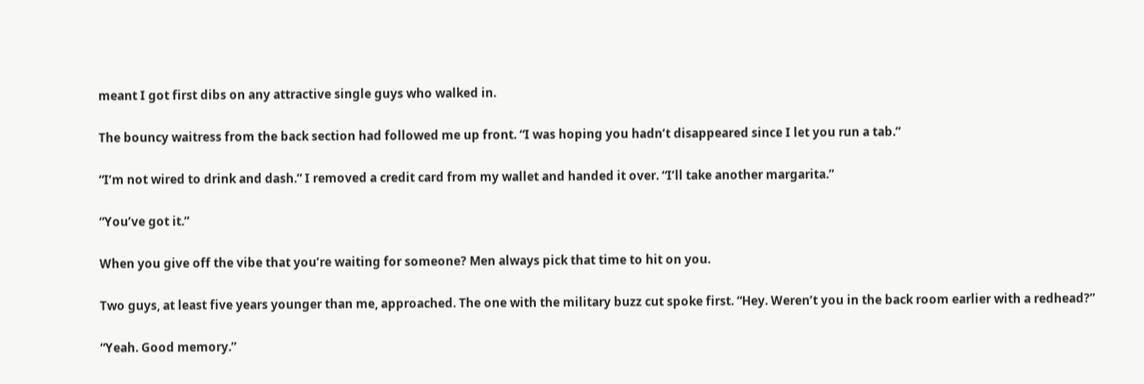meant I got first dibs on any attractive single guys who walked in.

The bouncy waitress from the back section had followed me up front. “I was hoping you hadn’t disappeared since I let you run a tab.”

“I’m not wired to drink and dash.” I removed a credit card from my wallet and handed it over. “I’ll take another margarita.”

“You’ve got it.”

When you give off the vibe that you’re waiting for someone? Men always pick that time to hit on you.

Two guys, at least five years younger than me, approached. The one with the military buzz cut spoke first. “Hey. Weren’t you in the back room earlier with a redhead?”

“Yeah. Good memory.”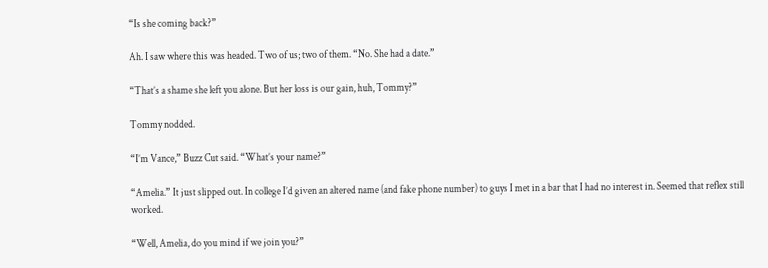“Is she coming back?”

Ah. I saw where this was headed. Two of us; two of them. “No. She had a date.”

“That’s a shame she left you alone. But her loss is our gain, huh, Tommy?”

Tommy nodded.

“I’m Vance,” Buzz Cut said. “What’s your name?”

“Amelia.” It just slipped out. In college I’d given an altered name (and fake phone number) to guys I met in a bar that I had no interest in. Seemed that reflex still worked.

“Well, Amelia, do you mind if we join you?”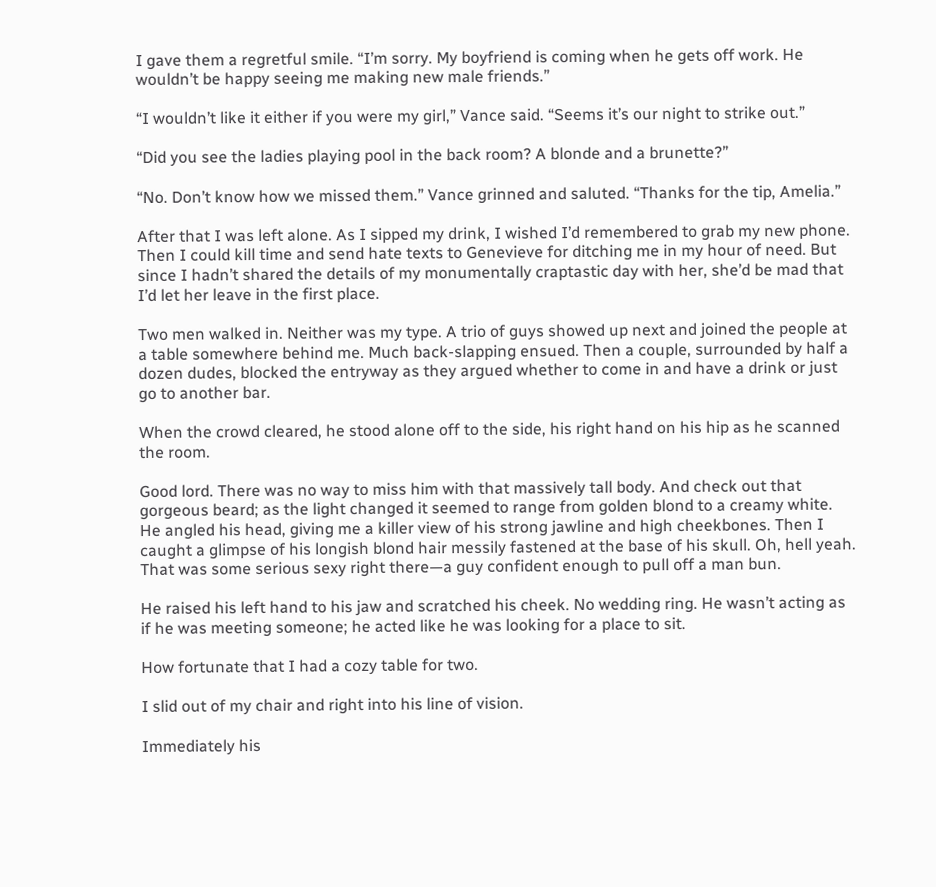I gave them a regretful smile. “I’m sorry. My boyfriend is coming when he gets off work. He wouldn’t be happy seeing me making new male friends.”

“I wouldn’t like it either if you were my girl,” Vance said. “Seems it’s our night to strike out.”

“Did you see the ladies playing pool in the back room? A blonde and a brunette?”

“No. Don’t know how we missed them.” Vance grinned and saluted. “Thanks for the tip, Amelia.”

After that I was left alone. As I sipped my drink, I wished I’d remembered to grab my new phone. Then I could kill time and send hate texts to Genevieve for ditching me in my hour of need. But since I hadn’t shared the details of my monumentally craptastic day with her, she’d be mad that I’d let her leave in the first place.

Two men walked in. Neither was my type. A trio of guys showed up next and joined the people at a table somewhere behind me. Much back-slapping ensued. Then a couple, surrounded by half a dozen dudes, blocked the entryway as they argued whether to come in and have a drink or just go to another bar.

When the crowd cleared, he stood alone off to the side, his right hand on his hip as he scanned the room.

Good lord. There was no way to miss him with that massively tall body. And check out that gorgeous beard; as the light changed it seemed to range from golden blond to a creamy white. He angled his head, giving me a killer view of his strong jawline and high cheekbones. Then I caught a glimpse of his longish blond hair messily fastened at the base of his skull. Oh, hell yeah. That was some serious sexy right there—a guy confident enough to pull off a man bun.

He raised his left hand to his jaw and scratched his cheek. No wedding ring. He wasn’t acting as if he was meeting someone; he acted like he was looking for a place to sit.

How fortunate that I had a cozy table for two.

I slid out of my chair and right into his line of vision.

Immediately his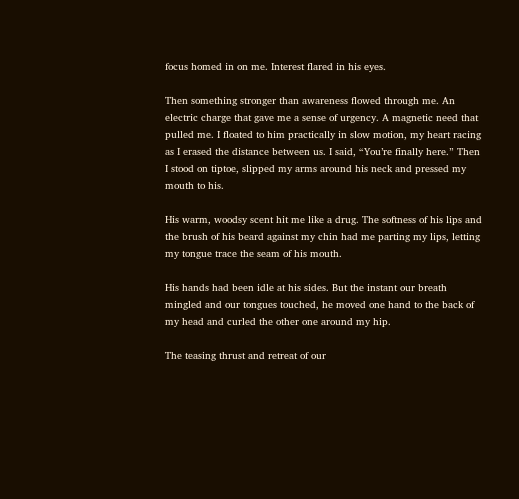focus homed in on me. Interest flared in his eyes.

Then something stronger than awareness flowed through me. An electric charge that gave me a sense of urgency. A magnetic need that pulled me. I floated to him practically in slow motion, my heart racing as I erased the distance between us. I said, “You’re finally here.” Then I stood on tiptoe, slipped my arms around his neck and pressed my mouth to his.

His warm, woodsy scent hit me like a drug. The softness of his lips and the brush of his beard against my chin had me parting my lips, letting my tongue trace the seam of his mouth.

His hands had been idle at his sides. But the instant our breath mingled and our tongues touched, he moved one hand to the back of my head and curled the other one around my hip.

The teasing thrust and retreat of our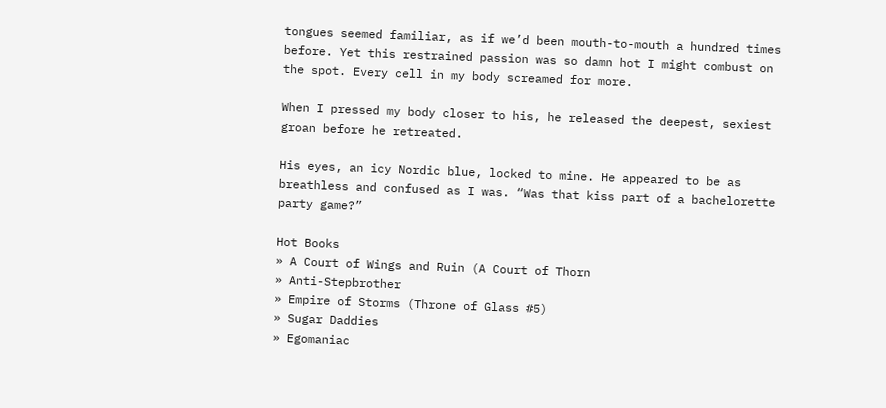tongues seemed familiar, as if we’d been mouth-to-mouth a hundred times before. Yet this restrained passion was so damn hot I might combust on the spot. Every cell in my body screamed for more.

When I pressed my body closer to his, he released the deepest, sexiest groan before he retreated.

His eyes, an icy Nordic blue, locked to mine. He appeared to be as breathless and confused as I was. “Was that kiss part of a bachelorette party game?”

Hot Books
» A Court of Wings and Ruin (A Court of Thorn
» Anti-Stepbrother
» Empire of Storms (Throne of Glass #5)
» Sugar Daddies
» Egomaniac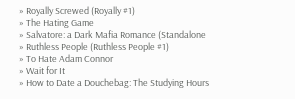» Royally Screwed (Royally #1)
» The Hating Game
» Salvatore: a Dark Mafia Romance (Standalone
» Ruthless People (Ruthless People #1)
» To Hate Adam Connor
» Wait for It
» How to Date a Douchebag: The Studying Hours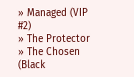» Managed (VIP #2)
» The Protector
» The Chosen (Black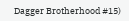Dagger Brotherhood #15)